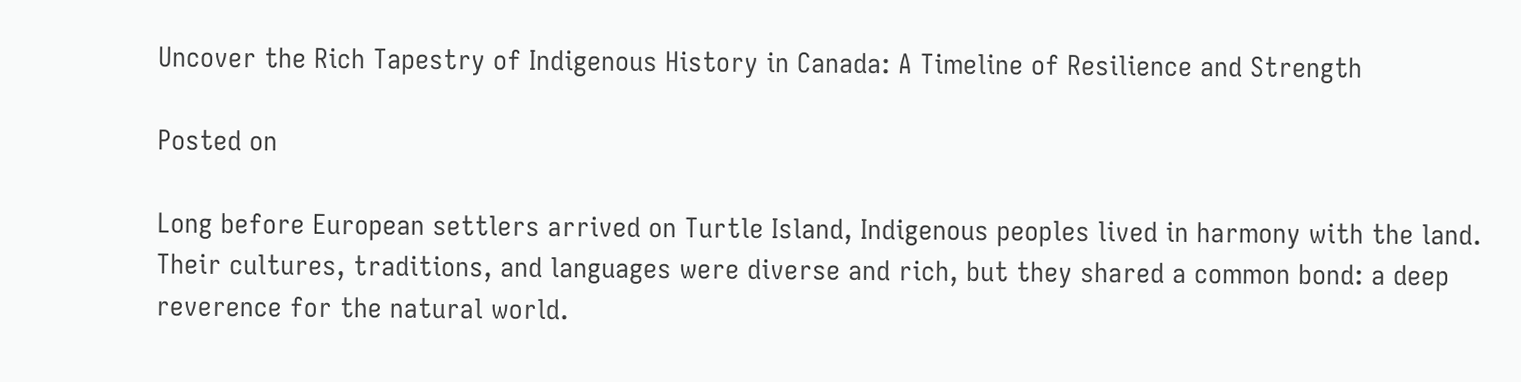Uncover the Rich Tapestry of Indigenous History in Canada: A Timeline of Resilience and Strength

Posted on

Long before European settlers arrived on Turtle Island, Indigenous peoples lived in harmony with the land. Their cultures, traditions, and languages were diverse and rich, but they shared a common bond: a deep reverence for the natural world.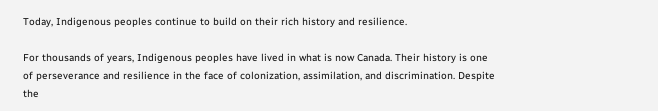Today, Indigenous peoples continue to build on their rich history and resilience.

For thousands of years, Indigenous peoples have lived in what is now Canada. Their history is one of perseverance and resilience in the face of colonization, assimilation, and discrimination. Despite the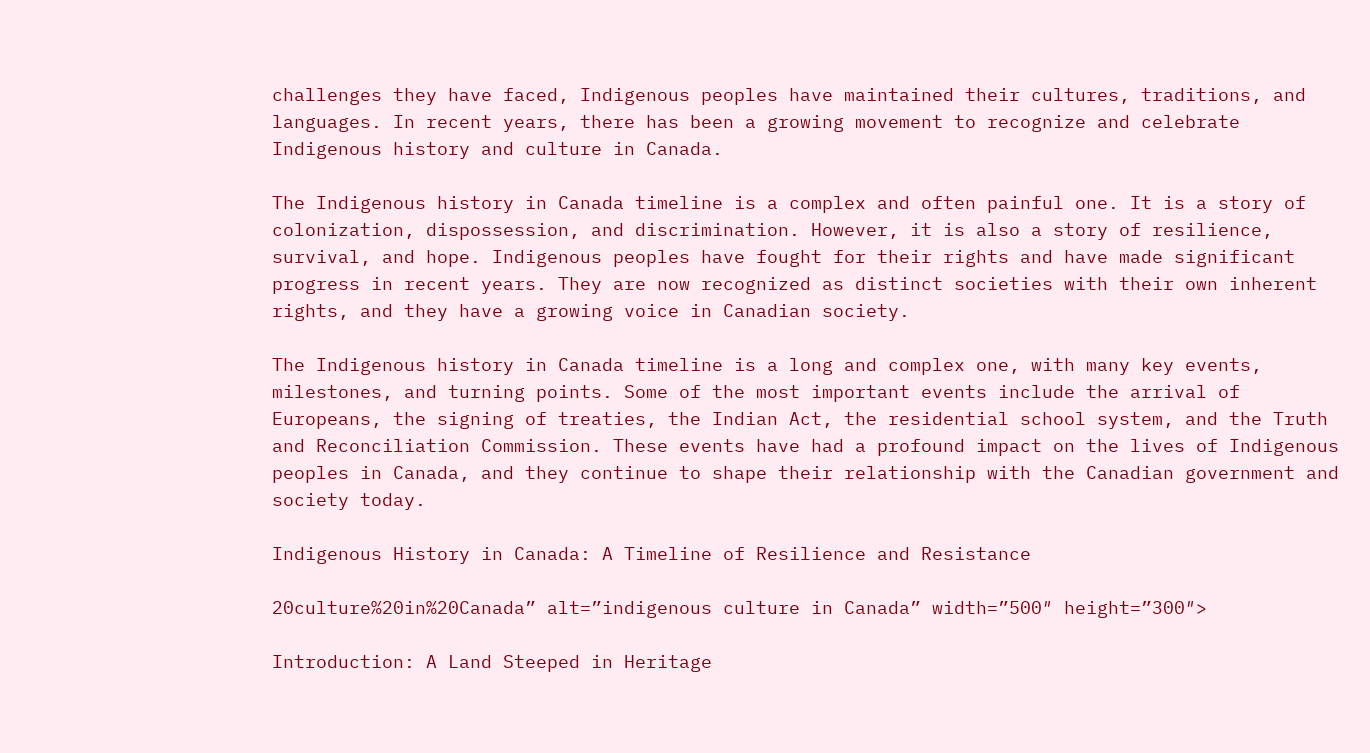challenges they have faced, Indigenous peoples have maintained their cultures, traditions, and languages. In recent years, there has been a growing movement to recognize and celebrate Indigenous history and culture in Canada.

The Indigenous history in Canada timeline is a complex and often painful one. It is a story of colonization, dispossession, and discrimination. However, it is also a story of resilience, survival, and hope. Indigenous peoples have fought for their rights and have made significant progress in recent years. They are now recognized as distinct societies with their own inherent rights, and they have a growing voice in Canadian society.

The Indigenous history in Canada timeline is a long and complex one, with many key events, milestones, and turning points. Some of the most important events include the arrival of Europeans, the signing of treaties, the Indian Act, the residential school system, and the Truth and Reconciliation Commission. These events have had a profound impact on the lives of Indigenous peoples in Canada, and they continue to shape their relationship with the Canadian government and society today.

Indigenous History in Canada: A Timeline of Resilience and Resistance

20culture%20in%20Canada” alt=”indigenous culture in Canada” width=”500″ height=”300″>

Introduction: A Land Steeped in Heritage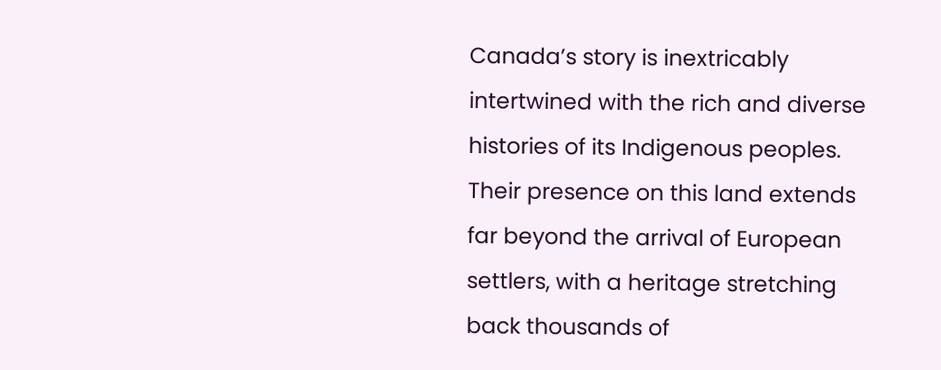Canada’s story is inextricably intertwined with the rich and diverse histories of its Indigenous peoples. Their presence on this land extends far beyond the arrival of European settlers, with a heritage stretching back thousands of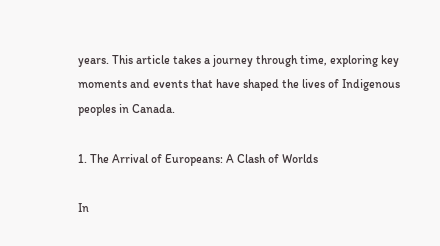years. This article takes a journey through time, exploring key moments and events that have shaped the lives of Indigenous peoples in Canada.

1. The Arrival of Europeans: A Clash of Worlds

In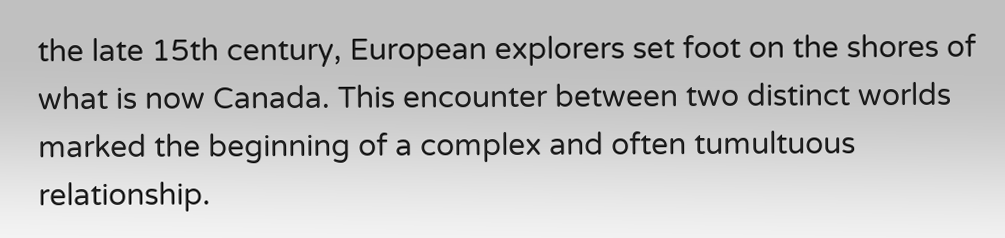the late 15th century, European explorers set foot on the shores of what is now Canada. This encounter between two distinct worlds marked the beginning of a complex and often tumultuous relationship.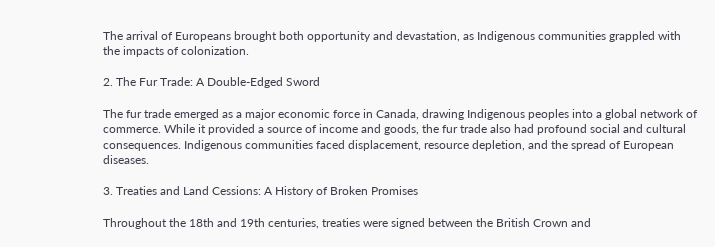The arrival of Europeans brought both opportunity and devastation, as Indigenous communities grappled with the impacts of colonization.

2. The Fur Trade: A Double-Edged Sword

The fur trade emerged as a major economic force in Canada, drawing Indigenous peoples into a global network of commerce. While it provided a source of income and goods, the fur trade also had profound social and cultural consequences. Indigenous communities faced displacement, resource depletion, and the spread of European diseases.

3. Treaties and Land Cessions: A History of Broken Promises

Throughout the 18th and 19th centuries, treaties were signed between the British Crown and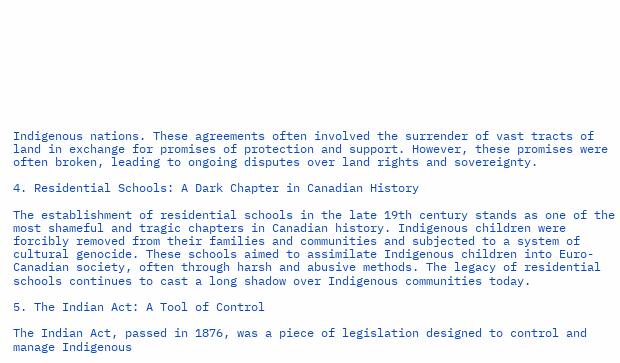Indigenous nations. These agreements often involved the surrender of vast tracts of land in exchange for promises of protection and support. However, these promises were often broken, leading to ongoing disputes over land rights and sovereignty.

4. Residential Schools: A Dark Chapter in Canadian History

The establishment of residential schools in the late 19th century stands as one of the most shameful and tragic chapters in Canadian history. Indigenous children were forcibly removed from their families and communities and subjected to a system of cultural genocide. These schools aimed to assimilate Indigenous children into Euro-Canadian society, often through harsh and abusive methods. The legacy of residential schools continues to cast a long shadow over Indigenous communities today.

5. The Indian Act: A Tool of Control

The Indian Act, passed in 1876, was a piece of legislation designed to control and manage Indigenous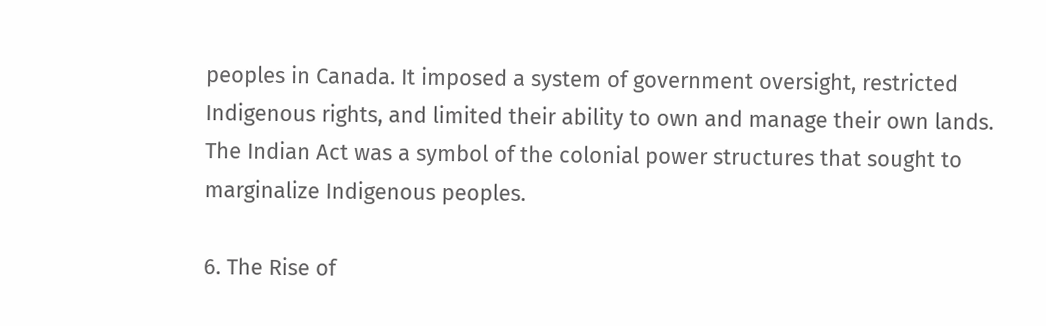peoples in Canada. It imposed a system of government oversight, restricted Indigenous rights, and limited their ability to own and manage their own lands. The Indian Act was a symbol of the colonial power structures that sought to marginalize Indigenous peoples.

6. The Rise of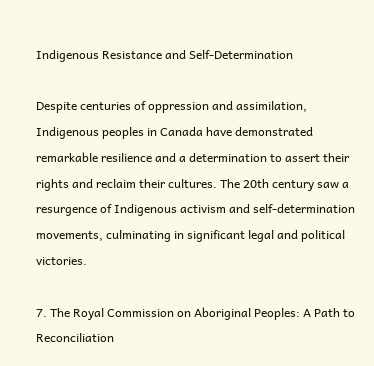Indigenous Resistance and Self-Determination

Despite centuries of oppression and assimilation, Indigenous peoples in Canada have demonstrated remarkable resilience and a determination to assert their rights and reclaim their cultures. The 20th century saw a resurgence of Indigenous activism and self-determination movements, culminating in significant legal and political victories.

7. The Royal Commission on Aboriginal Peoples: A Path to Reconciliation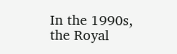In the 1990s, the Royal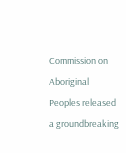Commission on Aboriginal Peoples released a groundbreaking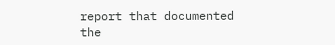report that documented the